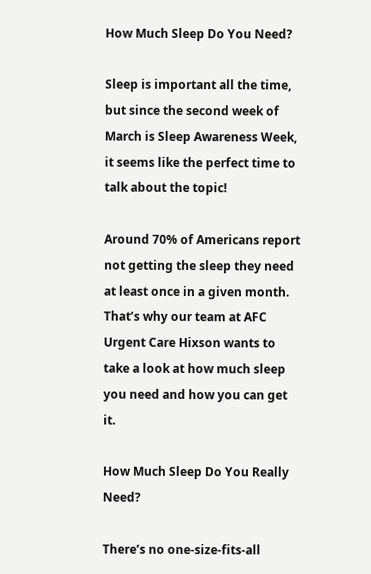How Much Sleep Do You Need?

Sleep is important all the time, but since the second week of March is Sleep Awareness Week, it seems like the perfect time to talk about the topic!

Around 70% of Americans report not getting the sleep they need at least once in a given month. That’s why our team at AFC Urgent Care Hixson wants to take a look at how much sleep you need and how you can get it.

How Much Sleep Do You Really Need?

There’s no one-size-fits-all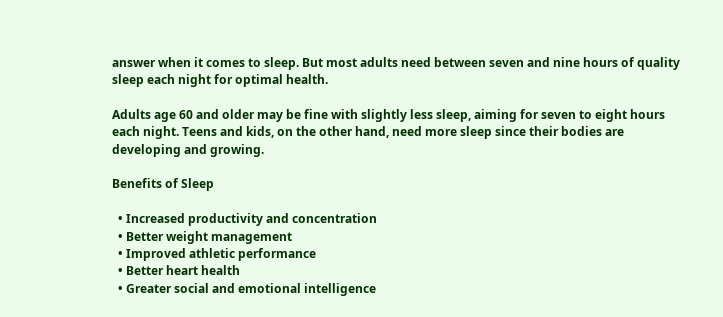answer when it comes to sleep. But most adults need between seven and nine hours of quality sleep each night for optimal health.

Adults age 60 and older may be fine with slightly less sleep, aiming for seven to eight hours each night. Teens and kids, on the other hand, need more sleep since their bodies are developing and growing.

Benefits of Sleep

  • Increased productivity and concentration
  • Better weight management
  • Improved athletic performance
  • Better heart health
  • Greater social and emotional intelligence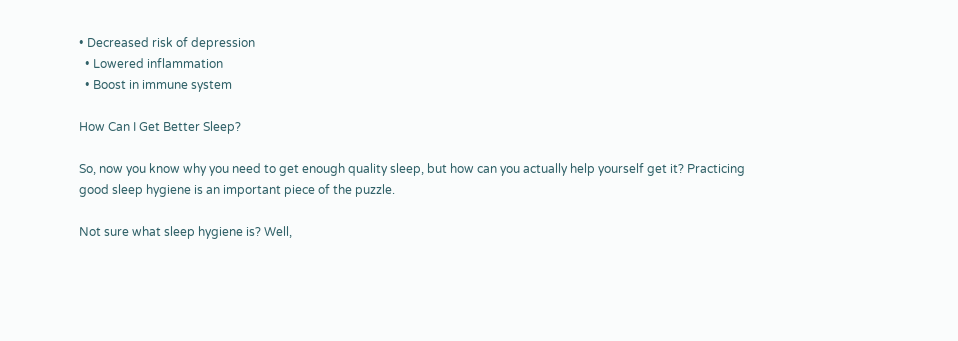• Decreased risk of depression
  • Lowered inflammation
  • Boost in immune system

How Can I Get Better Sleep?

So, now you know why you need to get enough quality sleep, but how can you actually help yourself get it? Practicing good sleep hygiene is an important piece of the puzzle.

Not sure what sleep hygiene is? Well,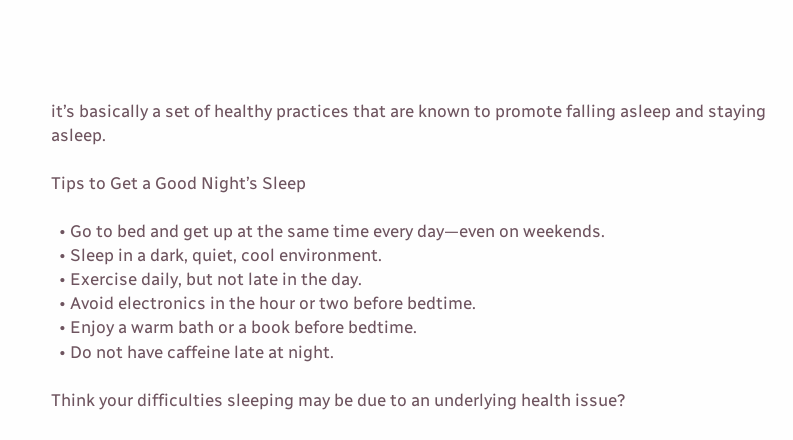it’s basically a set of healthy practices that are known to promote falling asleep and staying asleep.

Tips to Get a Good Night’s Sleep

  • Go to bed and get up at the same time every day—even on weekends.
  • Sleep in a dark, quiet, cool environment.
  • Exercise daily, but not late in the day.
  • Avoid electronics in the hour or two before bedtime.
  • Enjoy a warm bath or a book before bedtime.
  • Do not have caffeine late at night.

Think your difficulties sleeping may be due to an underlying health issue?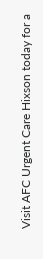Visit AFC Urgent Care Hixson today for a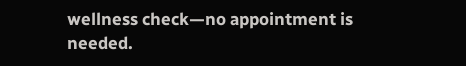wellness check—no appointment is needed.